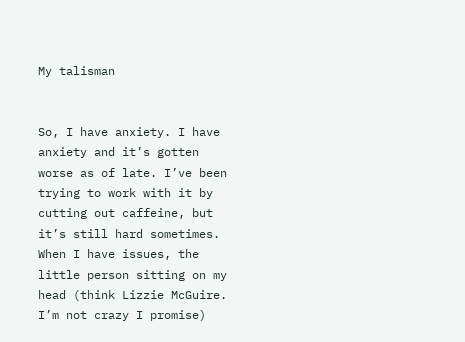My talisman


So, I have anxiety. I have anxiety and it’s gotten worse as of late. I’ve been trying to work with it by cutting out caffeine, but it’s still hard sometimes. When I have issues, the little person sitting on my head (think Lizzie McGuire. I’m not crazy I promise)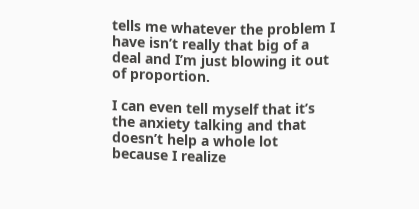tells me whatever the problem I have isn’t really that big of a deal and I’m just blowing it out of proportion.

I can even tell myself that it’s the anxiety talking and that doesn’t help a whole lot because I realize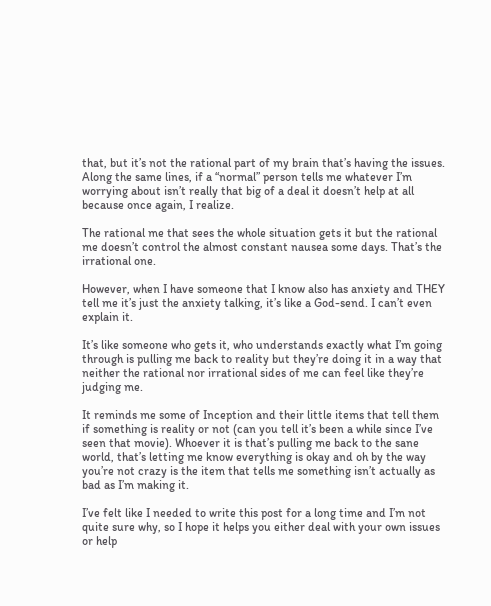that, but it’s not the rational part of my brain that’s having the issues. Along the same lines, if a “normal” person tells me whatever I’m worrying about isn’t really that big of a deal it doesn’t help at all because once again, I realize.

The rational me that sees the whole situation gets it but the rational me doesn’t control the almost constant nausea some days. That’s the irrational one.

However, when I have someone that I know also has anxiety and THEY tell me it’s just the anxiety talking, it’s like a God-send. I can’t even explain it.

It’s like someone who gets it, who understands exactly what I’m going through is pulling me back to reality but they’re doing it in a way that neither the rational nor irrational sides of me can feel like they’re judging me.

It reminds me some of Inception and their little items that tell them if something is reality or not (can you tell it’s been a while since I’ve seen that movie). Whoever it is that’s pulling me back to the sane world, that’s letting me know everything is okay and oh by the way you’re not crazy is the item that tells me something isn’t actually as bad as I’m making it.

I’ve felt like I needed to write this post for a long time and I’m not quite sure why, so I hope it helps you either deal with your own issues or help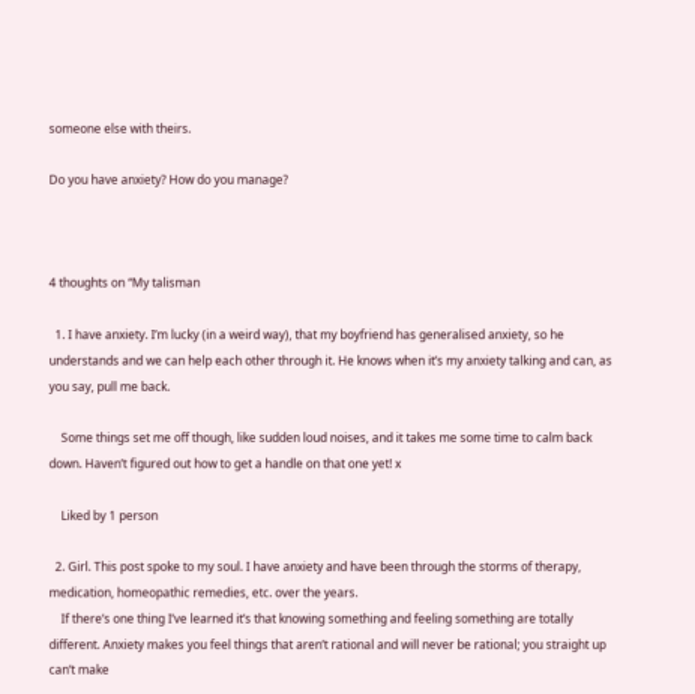someone else with theirs.

Do you have anxiety? How do you manage?



4 thoughts on “My talisman

  1. I have anxiety. I’m lucky (in a weird way), that my boyfriend has generalised anxiety, so he understands and we can help each other through it. He knows when it’s my anxiety talking and can, as you say, pull me back.

    Some things set me off though, like sudden loud noises, and it takes me some time to calm back down. Haven’t figured out how to get a handle on that one yet! x

    Liked by 1 person

  2. Girl. This post spoke to my soul. I have anxiety and have been through the storms of therapy, medication, homeopathic remedies, etc. over the years.
    If there’s one thing I’ve learned it’s that knowing something and feeling something are totally different. Anxiety makes you feel things that aren’t rational and will never be rational; you straight up can’t make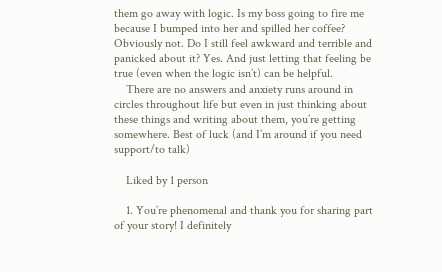them go away with logic. Is my boss going to fire me because I bumped into her and spilled her coffee? Obviously not. Do I still feel awkward and terrible and panicked about it? Yes. And just letting that feeling be true (even when the logic isn’t) can be helpful.
    There are no answers and anxiety runs around in circles throughout life but even in just thinking about these things and writing about them, you’re getting somewhere. Best of luck (and I’m around if you need support/to talk)

    Liked by 1 person

    1. You’re phenomenal and thank you for sharing part of your story! I definitely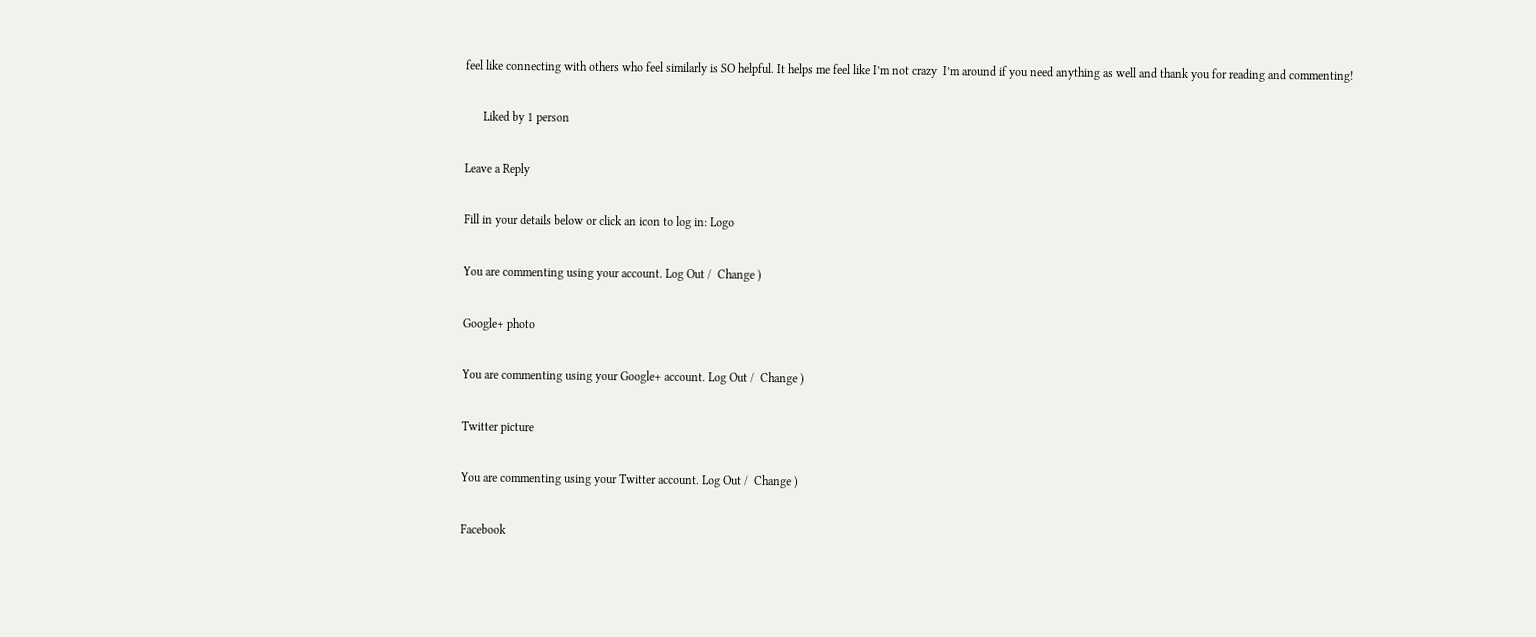feel like connecting with others who feel similarly is SO helpful. It helps me feel like I’m not crazy  I’m around if you need anything as well and thank you for reading and commenting!

      Liked by 1 person

Leave a Reply

Fill in your details below or click an icon to log in: Logo

You are commenting using your account. Log Out /  Change )

Google+ photo

You are commenting using your Google+ account. Log Out /  Change )

Twitter picture

You are commenting using your Twitter account. Log Out /  Change )

Facebook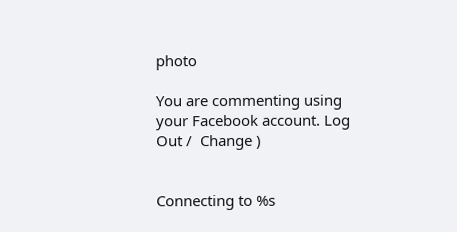photo

You are commenting using your Facebook account. Log Out /  Change )


Connecting to %s